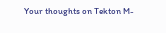Your thoughts on Tekton M-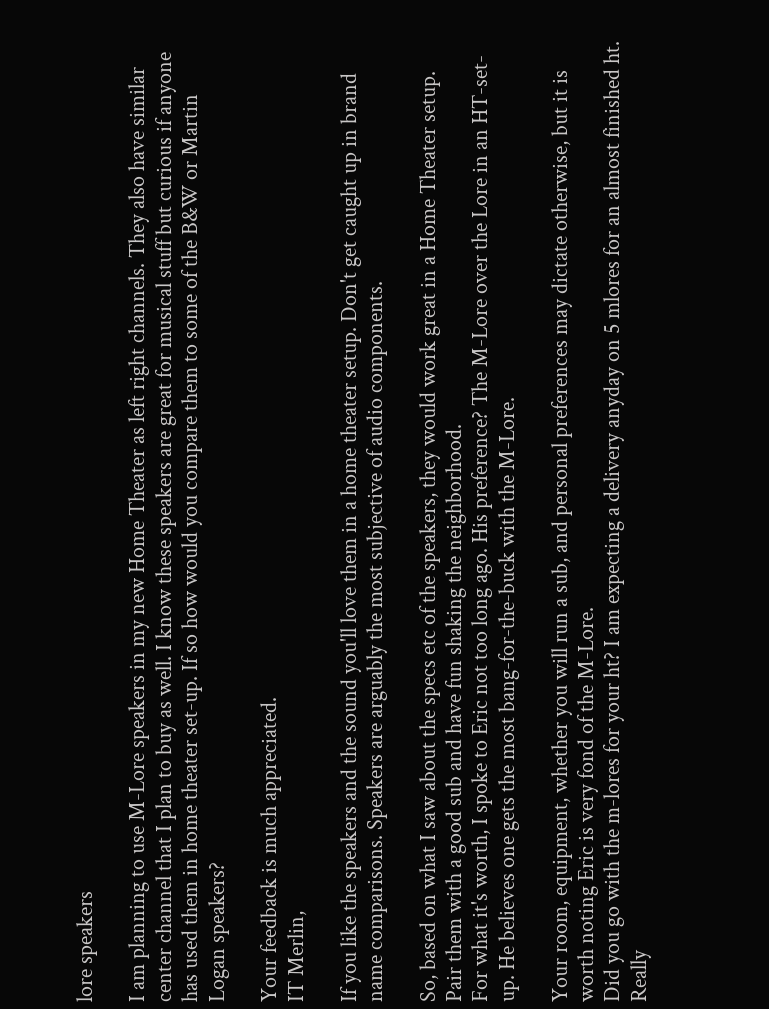lore speakers

I am planning to use M-Lore speakers in my new Home Theater as left right channels. They also have similar center channel that I plan to buy as well. I know these speakers are great for musical stuff but curious if anyone has used them in home theater set-up. If so how would you compare them to some of the B&W or Martin Logan speakers?

Your feedback is much appreciated.
IT Merlin,

If you like the speakers and the sound you'll love them in a home theater setup. Don't get caught up in brand name comparisons. Speakers are arguably the most subjective of audio components.

So, based on what I saw about the specs etc of the speakers, they would work great in a Home Theater setup. Pair them with a good sub and have fun shaking the neighborhood.
For what it's worth, I spoke to Eric not too long ago. His preference? The M-Lore over the Lore in an HT-set-up. He believes one gets the most bang-for-the-buck with the M-Lore.

Your room, equipment, whether you will run a sub, and personal preferences may dictate otherwise, but it is worth noting Eric is very fond of the M-Lore.
Did you go with the m-lores for your ht? I am expecting a delivery anyday on 5 mlores for an almost finished ht. Really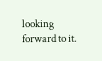looking forward to it.